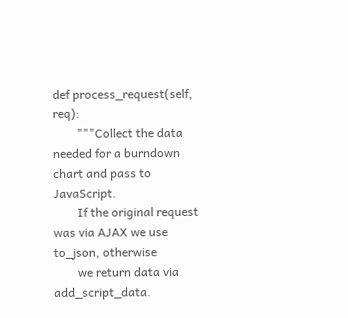def process_request(self, req):
        """Collect the data needed for a burndown chart and pass to JavaScript.
        If the original request was via AJAX we use to_json, otherwise
        we return data via add_script_data.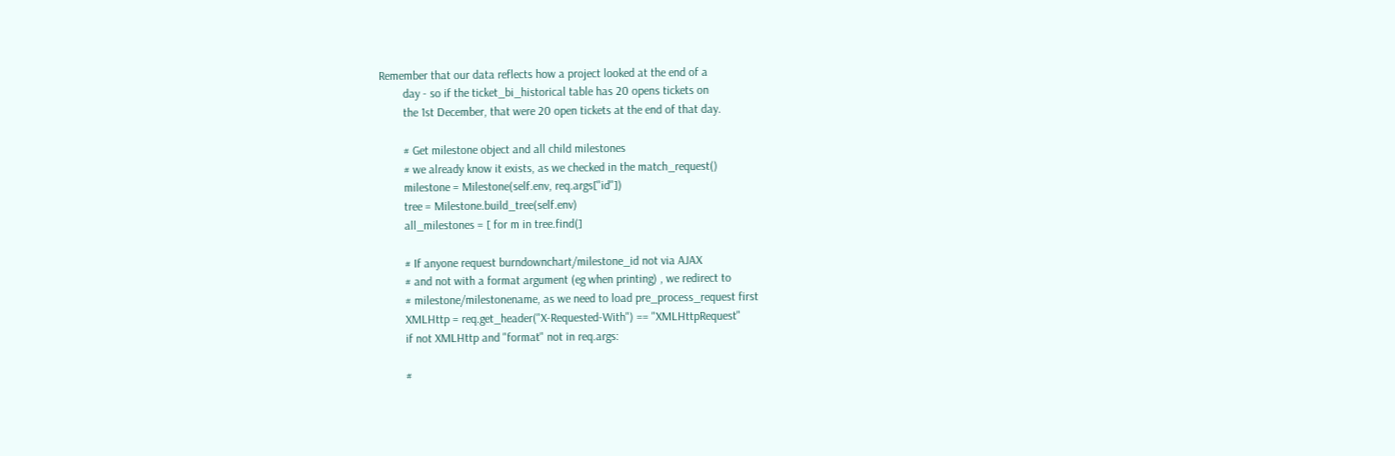Remember that our data reflects how a project looked at the end of a
        day - so if the ticket_bi_historical table has 20 opens tickets on
        the 1st December, that were 20 open tickets at the end of that day.

        # Get milestone object and all child milestones
        # we already know it exists, as we checked in the match_request()
        milestone = Milestone(self.env, req.args["id"])
        tree = Milestone.build_tree(self.env)
        all_milestones = [ for m in tree.find(]

        # If anyone request burndownchart/milestone_id not via AJAX
        # and not with a format argument (eg when printing) , we redirect to
        # milestone/milestonename, as we need to load pre_process_request first
        XMLHttp = req.get_header("X-Requested-With") == "XMLHttpRequest"
        if not XMLHttp and "format" not in req.args:

        #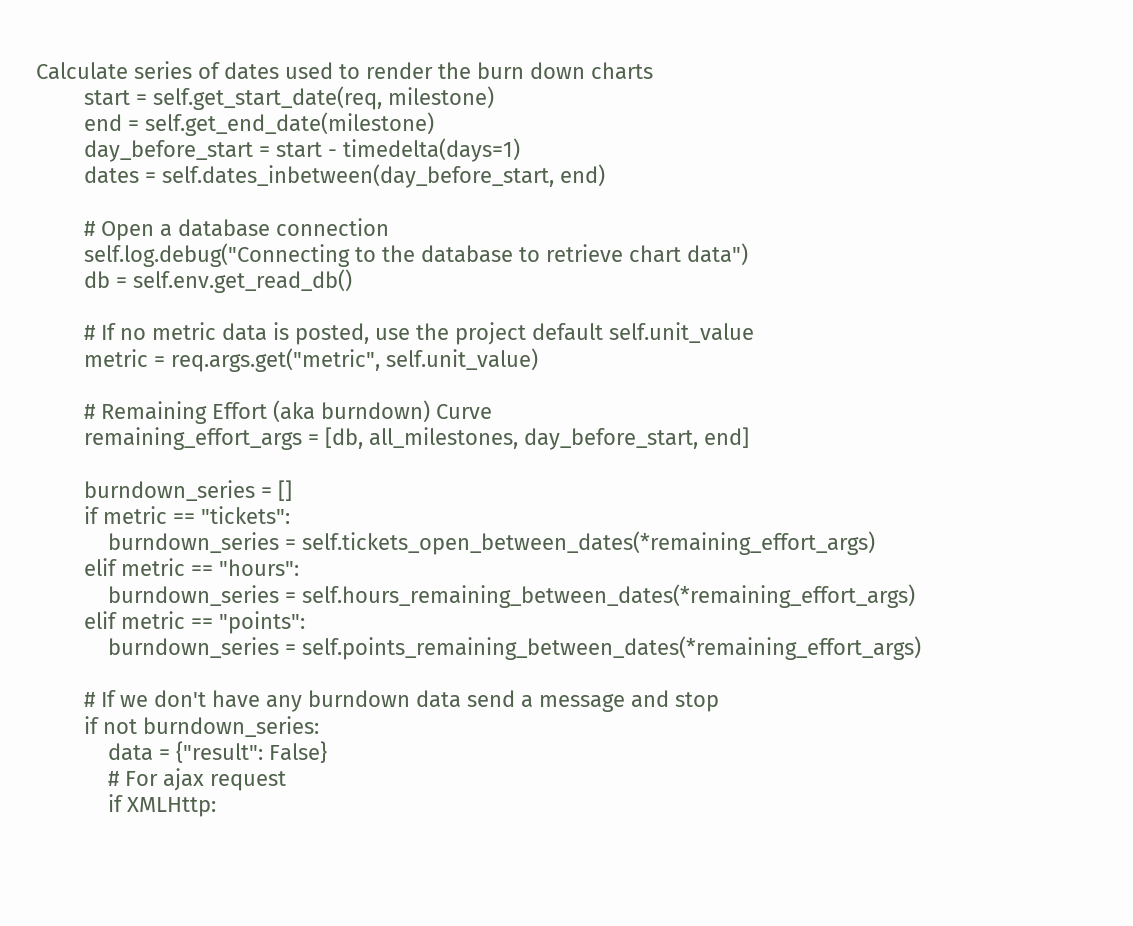Calculate series of dates used to render the burn down charts
        start = self.get_start_date(req, milestone)
        end = self.get_end_date(milestone)
        day_before_start = start - timedelta(days=1)
        dates = self.dates_inbetween(day_before_start, end)

        # Open a database connection
        self.log.debug("Connecting to the database to retrieve chart data")
        db = self.env.get_read_db()

        # If no metric data is posted, use the project default self.unit_value
        metric = req.args.get("metric", self.unit_value)

        # Remaining Effort (aka burndown) Curve
        remaining_effort_args = [db, all_milestones, day_before_start, end]

        burndown_series = []
        if metric == "tickets":
            burndown_series = self.tickets_open_between_dates(*remaining_effort_args)
        elif metric == "hours":
            burndown_series = self.hours_remaining_between_dates(*remaining_effort_args)
        elif metric == "points":
            burndown_series = self.points_remaining_between_dates(*remaining_effort_args)

        # If we don't have any burndown data send a message and stop
        if not burndown_series:
            data = {"result": False}
            # For ajax request
            if XMLHttp: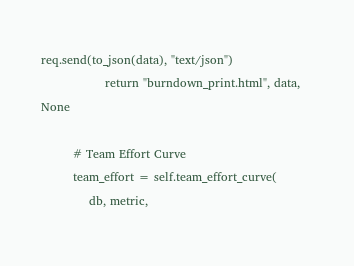req.send(to_json(data), "text/json")
                return "burndown_print.html", data, None

        # Team Effort Curve
        team_effort = self.team_effort_curve(
            db, metric,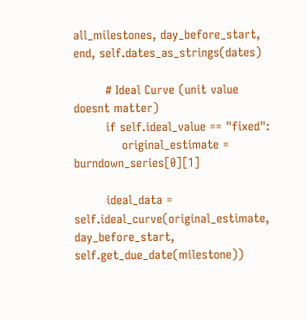all_milestones, day_before_start, end, self.dates_as_strings(dates)

        # Ideal Curve (unit value doesnt matter)
        if self.ideal_value == "fixed":
            original_estimate = burndown_series[0][1]

        ideal_data = self.ideal_curve(original_estimate, day_before_start, self.get_due_date(milestone))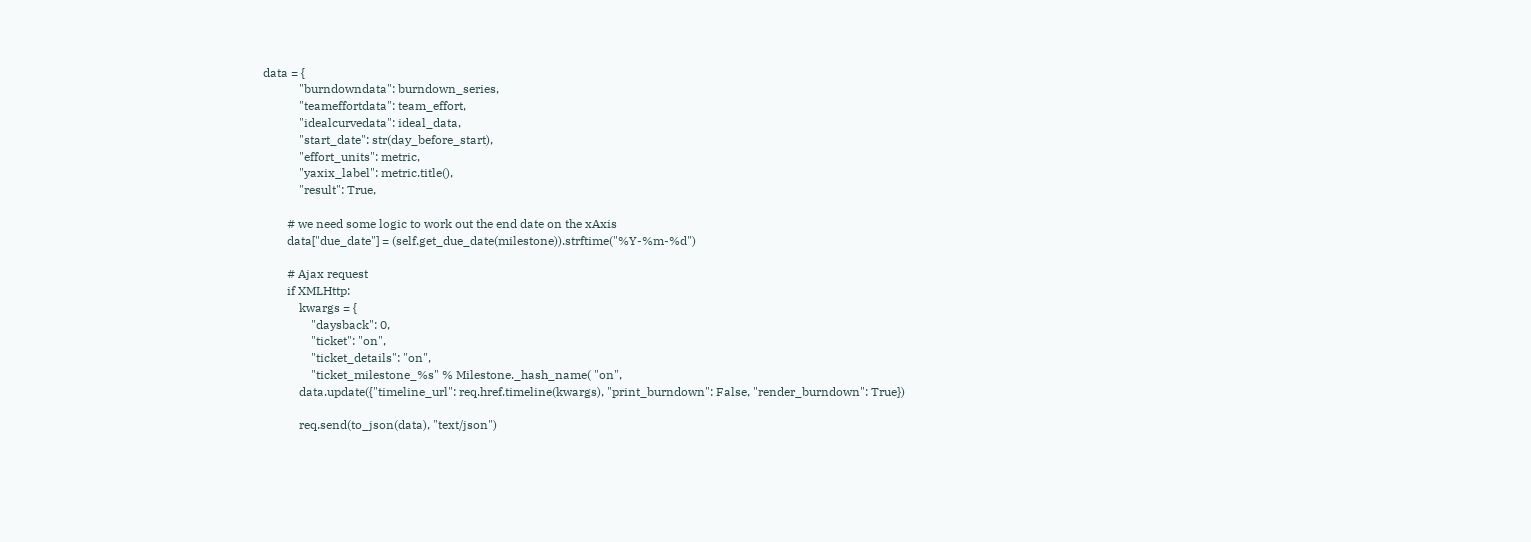data = {
            "burndowndata": burndown_series,
            "teameffortdata": team_effort,
            "idealcurvedata": ideal_data,
            "start_date": str(day_before_start),
            "effort_units": metric,
            "yaxix_label": metric.title(),
            "result": True,

        # we need some logic to work out the end date on the xAxis
        data["due_date"] = (self.get_due_date(milestone)).strftime("%Y-%m-%d")

        # Ajax request
        if XMLHttp:
            kwargs = {
                "daysback": 0,
                "ticket": "on",
                "ticket_details": "on",
                "ticket_milestone_%s" % Milestone._hash_name( "on",
            data.update({"timeline_url": req.href.timeline(kwargs), "print_burndown": False, "render_burndown": True})

            req.send(to_json(data), "text/json")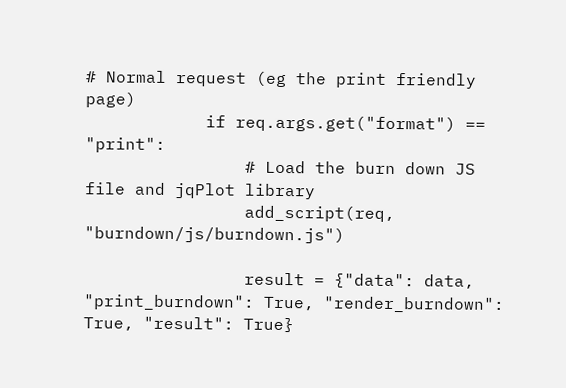# Normal request (eg the print friendly page)
            if req.args.get("format") == "print":
                # Load the burn down JS file and jqPlot library
                add_script(req, "burndown/js/burndown.js")

                result = {"data": data, "print_burndown": True, "render_burndown": True, "result": True}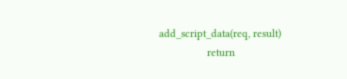add_script_data(req, result)
                return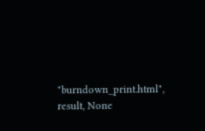"burndown_print.html", result, None